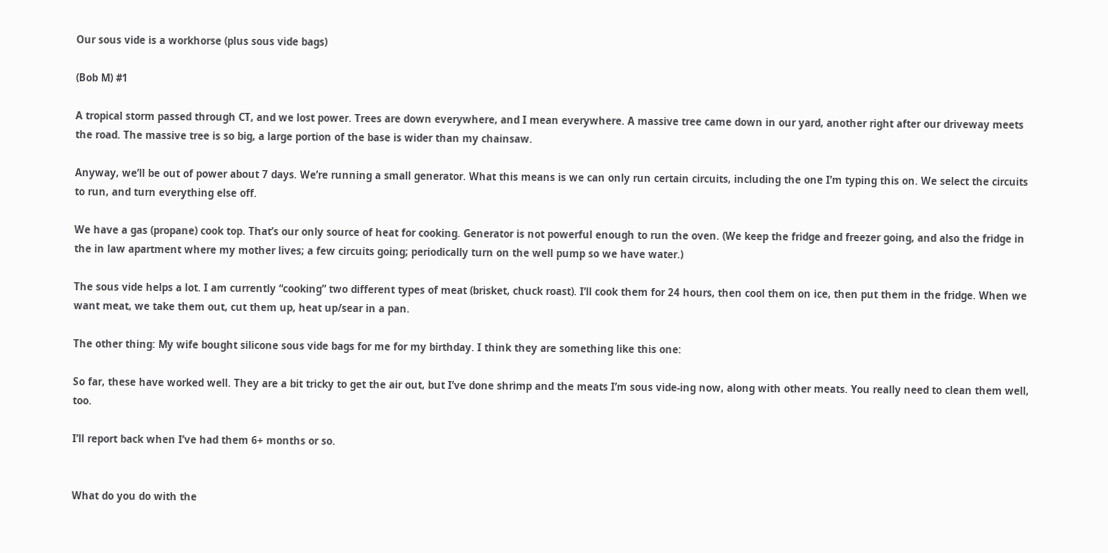Our sous vide is a workhorse (plus sous vide bags)

(Bob M) #1

A tropical storm passed through CT, and we lost power. Trees are down everywhere, and I mean everywhere. A massive tree came down in our yard, another right after our driveway meets the road. The massive tree is so big, a large portion of the base is wider than my chainsaw.

Anyway, we’ll be out of power about 7 days. We’re running a small generator. What this means is we can only run certain circuits, including the one I’m typing this on. We select the circuits to run, and turn everything else off.

We have a gas (propane) cook top. That’s our only source of heat for cooking. Generator is not powerful enough to run the oven. (We keep the fridge and freezer going, and also the fridge in the in law apartment where my mother lives; a few circuits going; periodically turn on the well pump so we have water.)

The sous vide helps a lot. I am currently “cooking” two different types of meat (brisket, chuck roast). I’ll cook them for 24 hours, then cool them on ice, then put them in the fridge. When we want meat, we take them out, cut them up, heat up/sear in a pan.

The other thing: My wife bought silicone sous vide bags for me for my birthday. I think they are something like this one:

So far, these have worked well. They are a bit tricky to get the air out, but I’ve done shrimp and the meats I’m sous vide-ing now, along with other meats. You really need to clean them well, too.

I’ll report back when I’ve had them 6+ months or so.


What do you do with the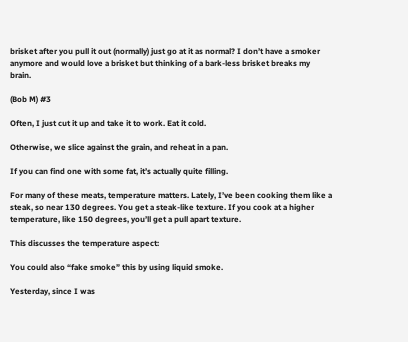brisket after you pull it out (normally) just go at it as normal? I don’t have a smoker anymore and would love a brisket but thinking of a bark-less brisket breaks my brain.

(Bob M) #3

Often, I just cut it up and take it to work. Eat it cold.

Otherwise, we slice against the grain, and reheat in a pan.

If you can find one with some fat, it’s actually quite filling.

For many of these meats, temperature matters. Lately, I’ve been cooking them like a steak, so near 130 degrees. You get a steak-like texture. If you cook at a higher temperature, like 150 degrees, you’ll get a pull apart texture.

This discusses the temperature aspect:

You could also “fake smoke” this by using liquid smoke.

Yesterday, since I was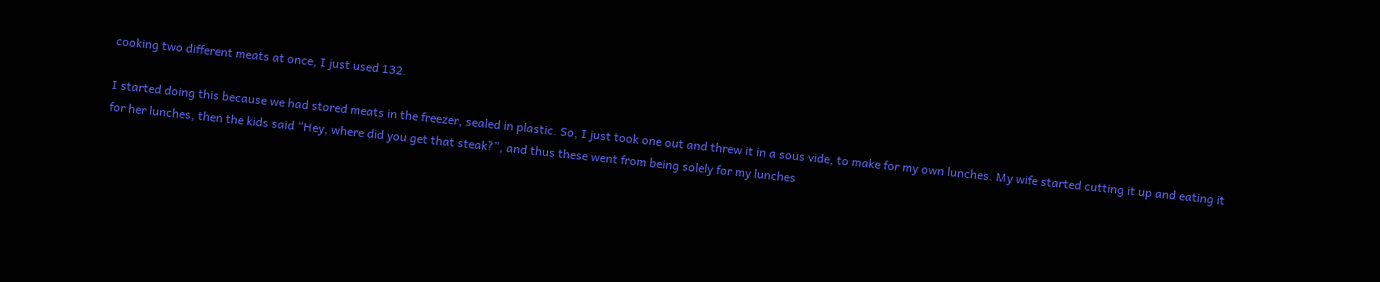cooking two different meats at once, I just used 132.

I started doing this because we had stored meats in the freezer, sealed in plastic. So, I just took one out and threw it in a sous vide, to make for my own lunches. My wife started cutting it up and eating it for her lunches, then the kids said “Hey, where did you get that steak?”, and thus these went from being solely for my lunches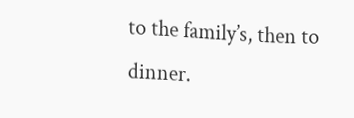to the family’s, then to dinner.